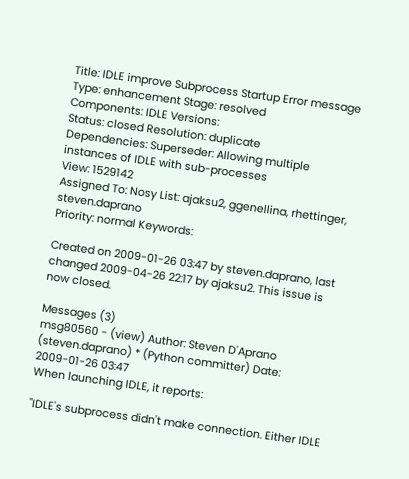Title: IDLE improve Subprocess Startup Error message
Type: enhancement Stage: resolved
Components: IDLE Versions:
Status: closed Resolution: duplicate
Dependencies: Superseder: Allowing multiple instances of IDLE with sub-processes
View: 1529142
Assigned To: Nosy List: ajaksu2, ggenellina, rhettinger, steven.daprano
Priority: normal Keywords:

Created on 2009-01-26 03:47 by steven.daprano, last changed 2009-04-26 22:17 by ajaksu2. This issue is now closed.

Messages (3)
msg80560 - (view) Author: Steven D'Aprano (steven.daprano) * (Python committer) Date: 2009-01-26 03:47
When launching IDLE, it reports:

"IDLE's subprocess didn't make connection. Either IDLE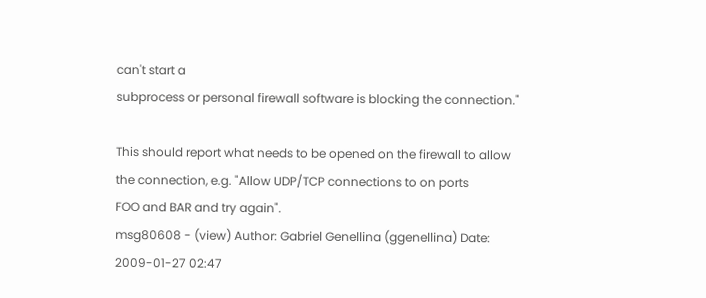can't start a
subprocess or personal firewall software is blocking the connection."

This should report what needs to be opened on the firewall to allow
the connection, e.g. "Allow UDP/TCP connections to on ports
FOO and BAR and try again".
msg80608 - (view) Author: Gabriel Genellina (ggenellina) Date: 2009-01-27 02:47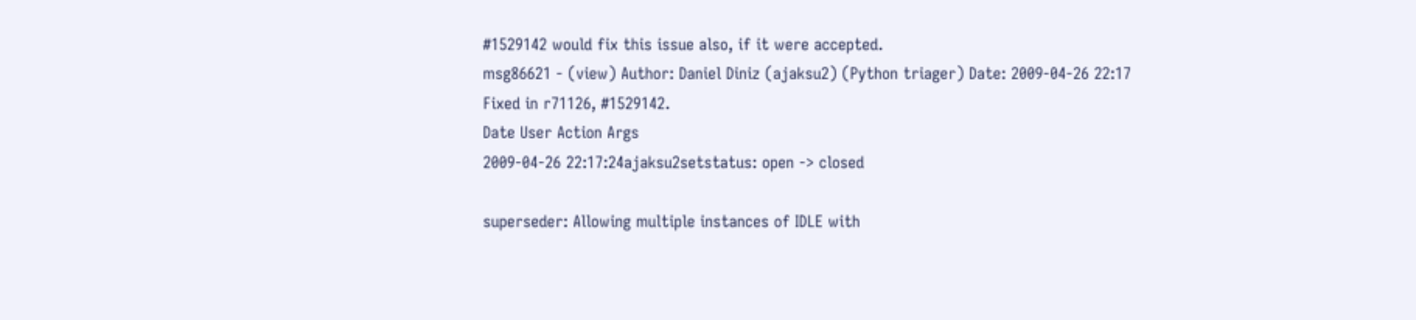#1529142 would fix this issue also, if it were accepted.
msg86621 - (view) Author: Daniel Diniz (ajaksu2) (Python triager) Date: 2009-04-26 22:17
Fixed in r71126, #1529142.
Date User Action Args
2009-04-26 22:17:24ajaksu2setstatus: open -> closed

superseder: Allowing multiple instances of IDLE with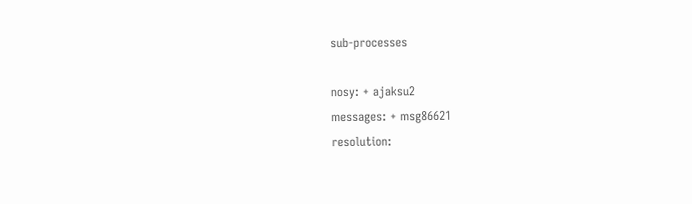sub-processes

nosy: + ajaksu2
messages: + msg86621
resolution: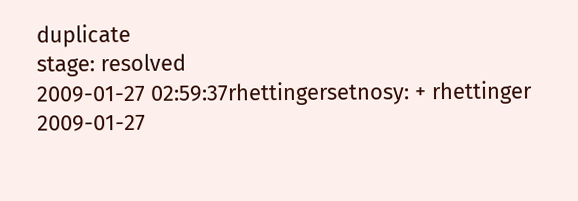duplicate
stage: resolved
2009-01-27 02:59:37rhettingersetnosy: + rhettinger
2009-01-27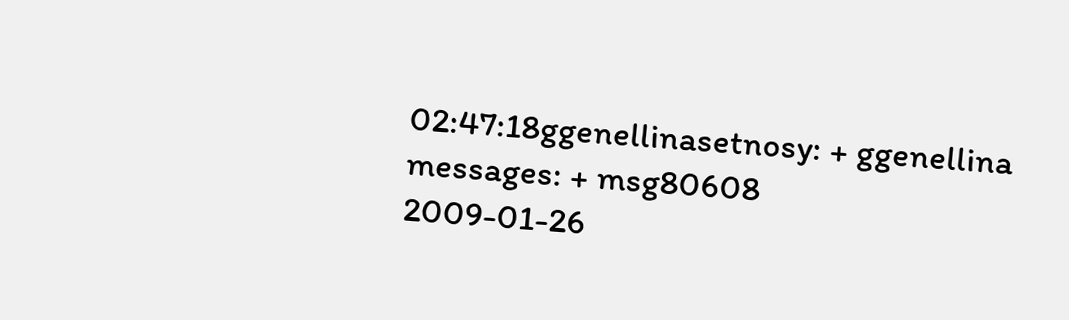02:47:18ggenellinasetnosy: + ggenellina
messages: + msg80608
2009-01-26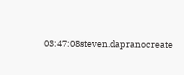03:47:08steven.dapranocreate